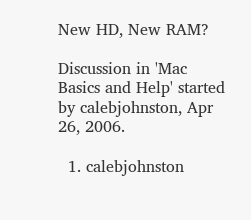New HD, New RAM?

Discussion in 'Mac Basics and Help' started by calebjohnston, Apr 26, 2006.

  1. calebjohnston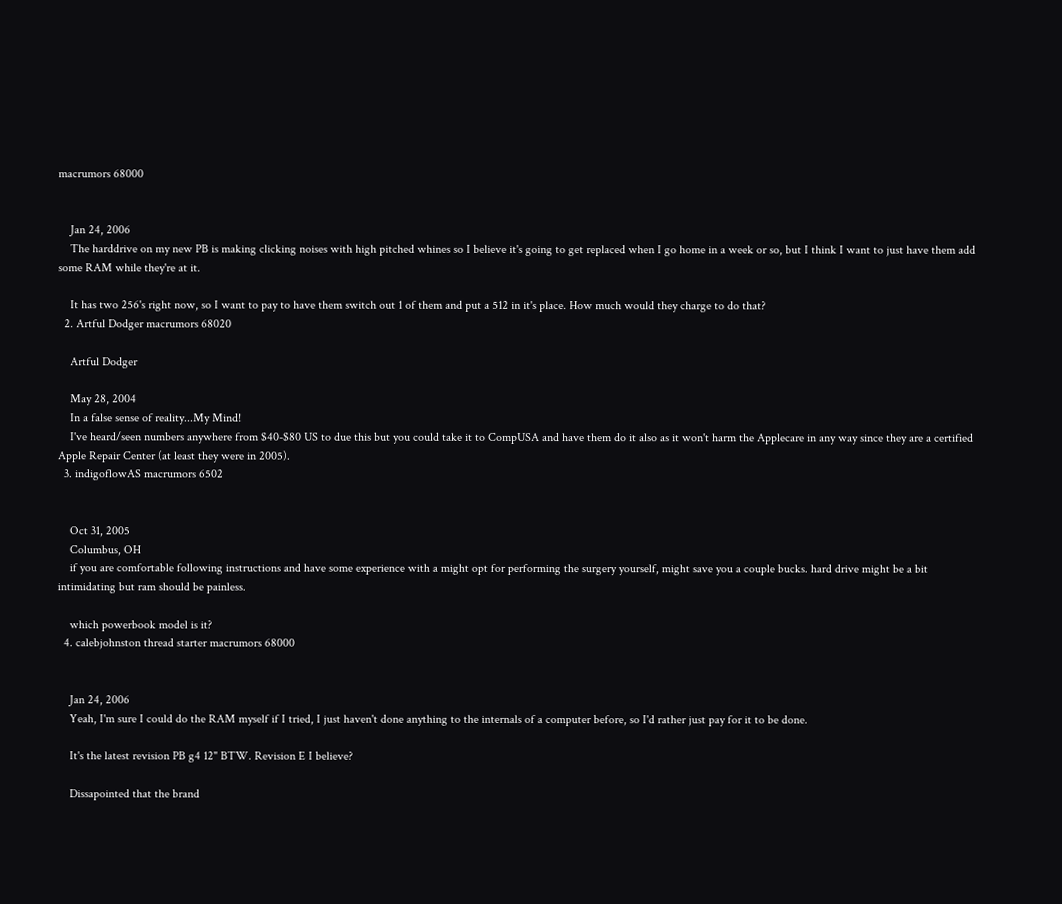macrumors 68000


    Jan 24, 2006
    The harddrive on my new PB is making clicking noises with high pitched whines so I believe it's going to get replaced when I go home in a week or so, but I think I want to just have them add some RAM while they're at it.

    It has two 256's right now, so I want to pay to have them switch out 1 of them and put a 512 in it's place. How much would they charge to do that?
  2. Artful Dodger macrumors 68020

    Artful Dodger

    May 28, 2004
    In a false sense of reality...My Mind!
    I've heard/seen numbers anywhere from $40-$80 US to due this but you could take it to CompUSA and have them do it also as it won't harm the Applecare in any way since they are a certified Apple Repair Center (at least they were in 2005).
  3. indigoflowAS macrumors 6502


    Oct 31, 2005
    Columbus, OH
    if you are comfortable following instructions and have some experience with a might opt for performing the surgery yourself, might save you a couple bucks. hard drive might be a bit intimidating but ram should be painless.

    which powerbook model is it?
  4. calebjohnston thread starter macrumors 68000


    Jan 24, 2006
    Yeah, I'm sure I could do the RAM myself if I tried, I just haven't done anything to the internals of a computer before, so I'd rather just pay for it to be done.

    It's the latest revision PB g4 12" BTW. Revision E I believe?

    Dissapointed that the brand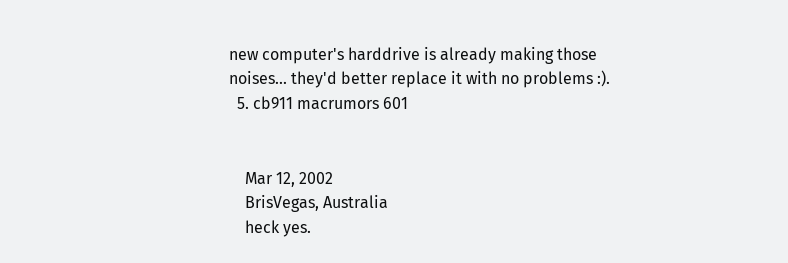new computer's harddrive is already making those noises... they'd better replace it with no problems :).
  5. cb911 macrumors 601


    Mar 12, 2002
    BrisVegas, Australia
    heck yes.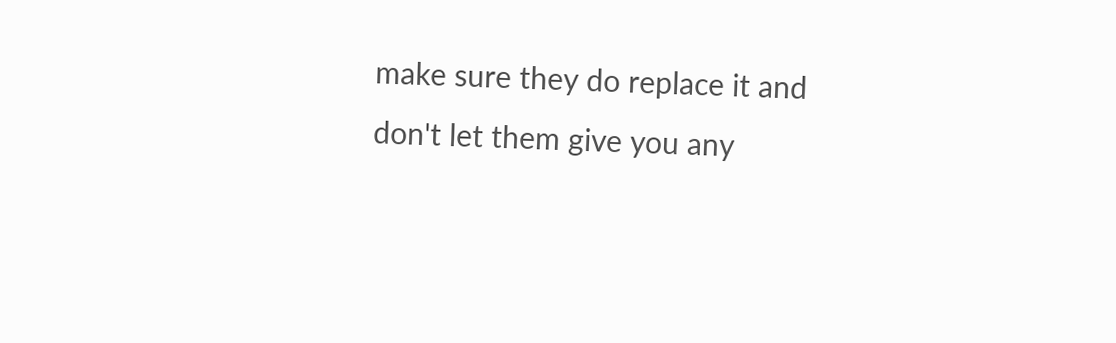make sure they do replace it and don't let them give you any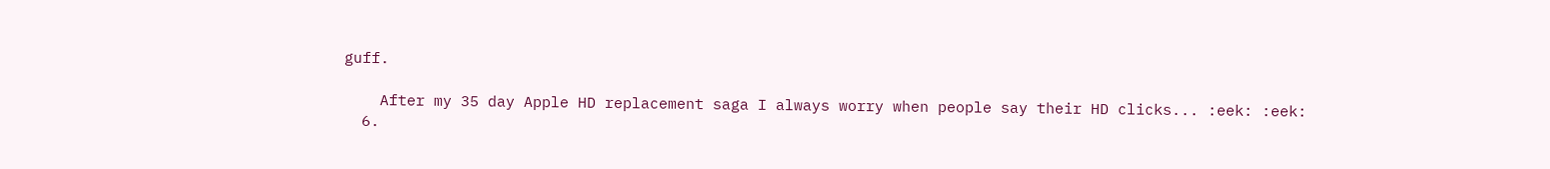guff.

    After my 35 day Apple HD replacement saga I always worry when people say their HD clicks... :eek: :eek:
  6.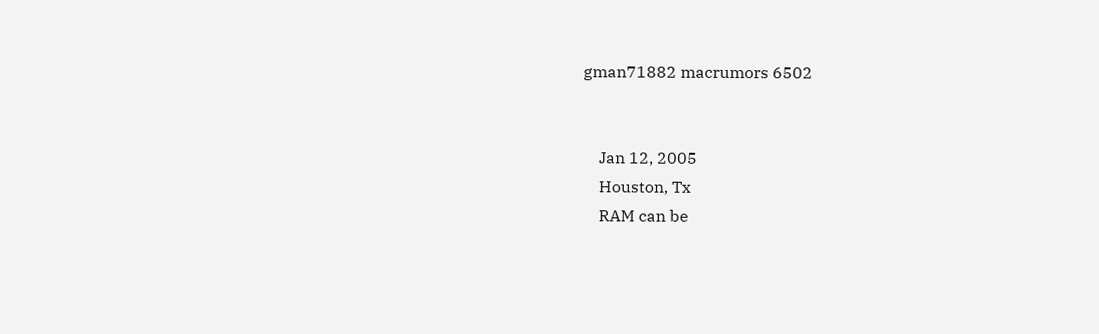gman71882 macrumors 6502


    Jan 12, 2005
    Houston, Tx
    RAM can be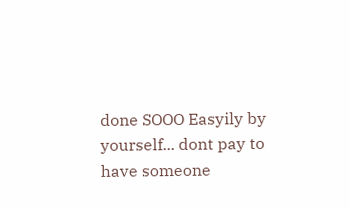done SOOO Easyily by yourself... dont pay to have someone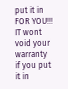put it in FOR YOU!!! IT wont void your warranty if you put it in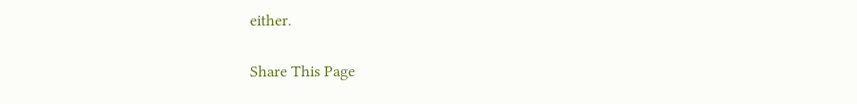either.

Share This Page